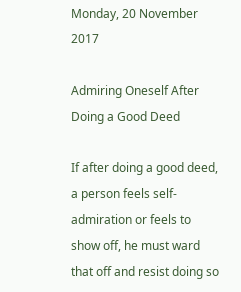Monday, 20 November 2017

Admiring Oneself After Doing a Good Deed

If after doing a good deed, a person feels self-admiration or feels to show off, he must ward that off and resist doing so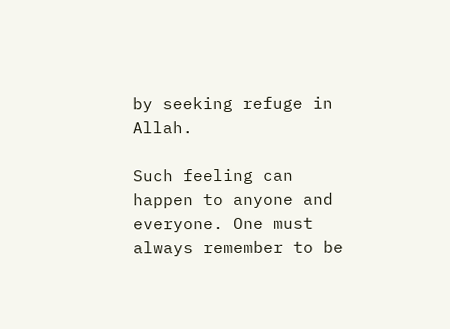by seeking refuge in Allah.

Such feeling can happen to anyone and everyone. One must always remember to be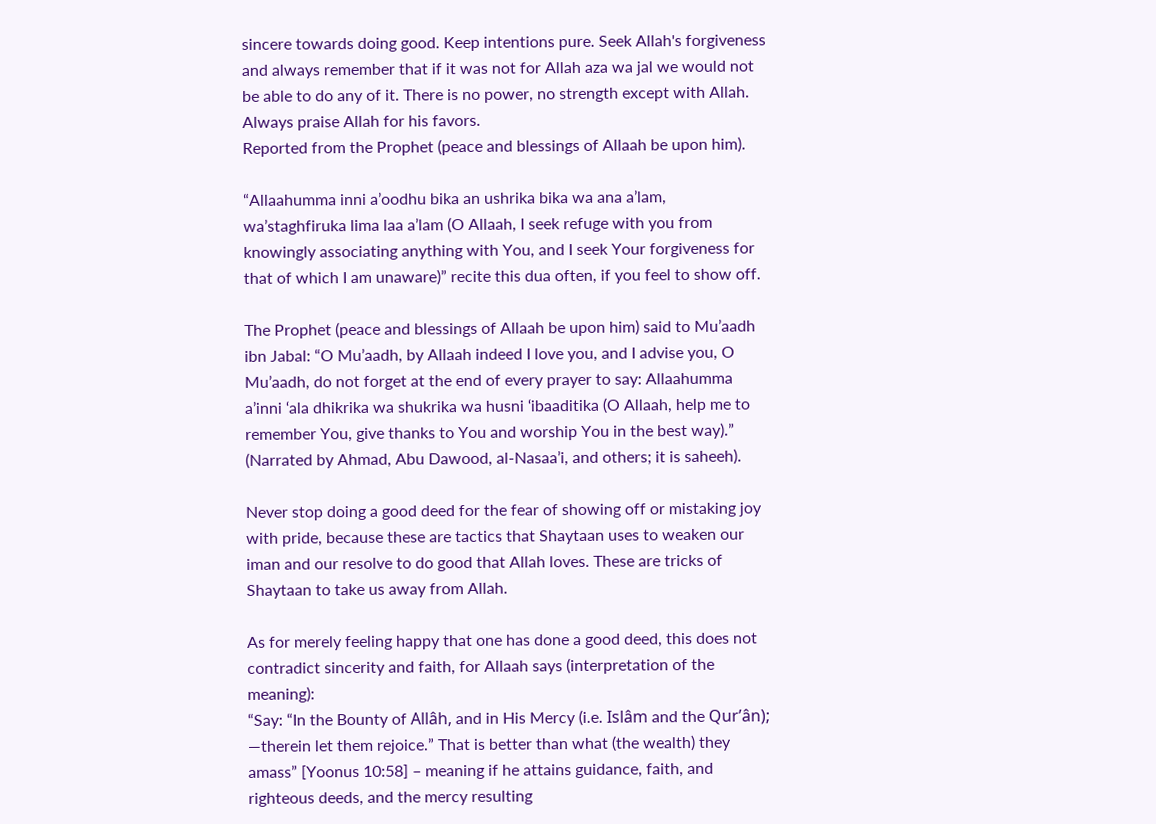sincere towards doing good. Keep intentions pure. Seek Allah's forgiveness and always remember that if it was not for Allah aza wa jal we would not be able to do any of it. There is no power, no strength except with Allah. Always praise Allah for his favors.
Reported from the Prophet (peace and blessings of Allaah be upon him).

“Allaahumma inni a’oodhu bika an ushrika bika wa ana a’lam, wa’staghfiruka lima laa a’lam (O Allaah, I seek refuge with you from knowingly associating anything with You, and I seek Your forgiveness for that of which I am unaware)” recite this dua often, if you feel to show off.

The Prophet (peace and blessings of Allaah be upon him) said to Mu’aadh ibn Jabal: “O Mu’aadh, by Allaah indeed I love you, and I advise you, O Mu’aadh, do not forget at the end of every prayer to say: Allaahumma a’inni ‘ala dhikrika wa shukrika wa husni ‘ibaaditika (O Allaah, help me to remember You, give thanks to You and worship You in the best way).” (Narrated by Ahmad, Abu Dawood, al-Nasaa’i, and others; it is saheeh).

Never stop doing a good deed for the fear of showing off or mistaking joy with pride, because these are tactics that Shaytaan uses to weaken our iman and our resolve to do good that Allah loves. These are tricks of Shaytaan to take us away from Allah.

As for merely feeling happy that one has done a good deed, this does not contradict sincerity and faith, for Allaah says (interpretation of the meaning):
“Say: “In the Bounty of Allâh, and in His Mercy (i.e. Islâm and the Qur’ân); —therein let them rejoice.” That is better than what (the wealth) they amass” [Yoonus 10:58] – meaning if he attains guidance, faith, and righteous deeds, and the mercy resulting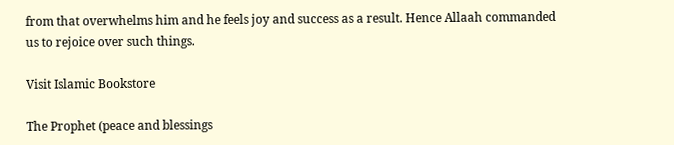from that overwhelms him and he feels joy and success as a result. Hence Allaah commanded us to rejoice over such things.

Visit Islamic Bookstore

The Prophet (peace and blessings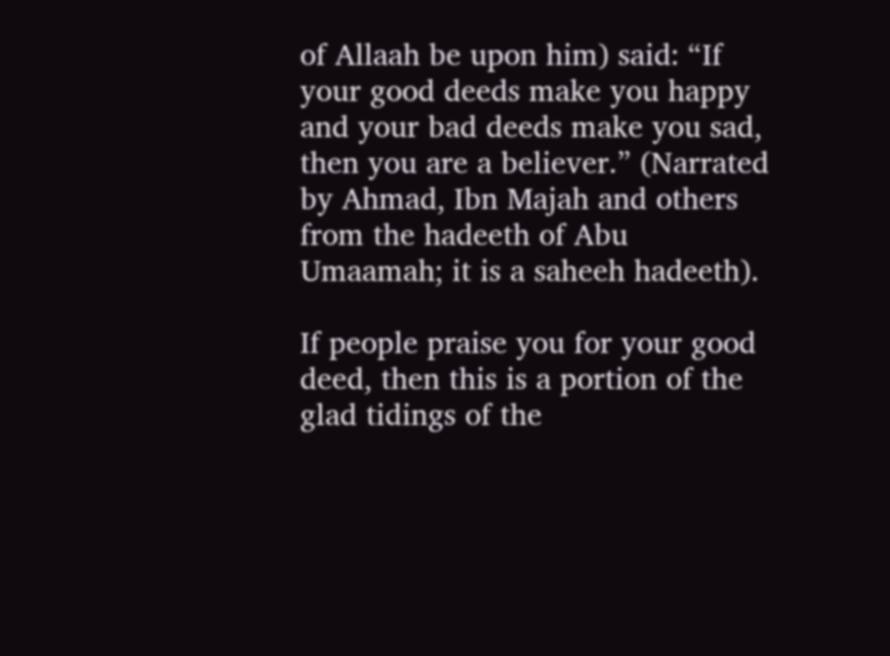of Allaah be upon him) said: “If your good deeds make you happy and your bad deeds make you sad, then you are a believer.” (Narrated by Ahmad, Ibn Majah and others from the hadeeth of Abu Umaamah; it is a saheeh hadeeth).

If people praise you for your good deed, then this is a portion of the glad tidings of the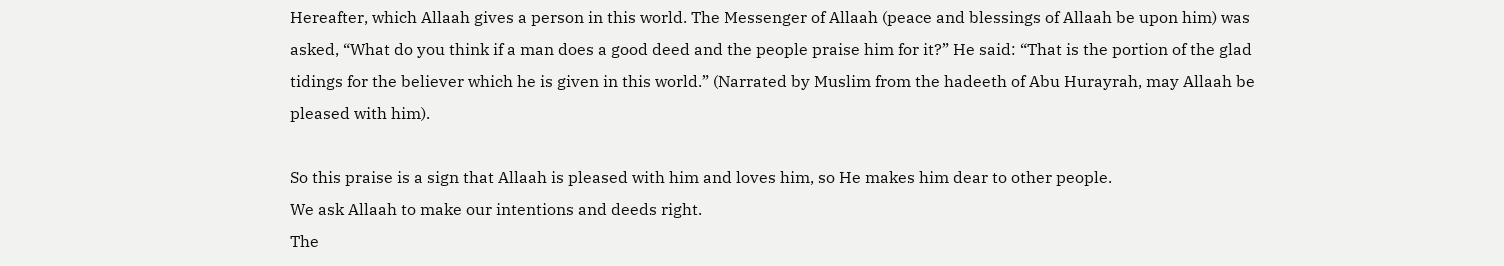Hereafter, which Allaah gives a person in this world. The Messenger of Allaah (peace and blessings of Allaah be upon him) was asked, “What do you think if a man does a good deed and the people praise him for it?” He said: “That is the portion of the glad tidings for the believer which he is given in this world.” (Narrated by Muslim from the hadeeth of Abu Hurayrah, may Allaah be pleased with him).

So this praise is a sign that Allaah is pleased with him and loves him, so He makes him dear to other people.
We ask Allaah to make our intentions and deeds right.
The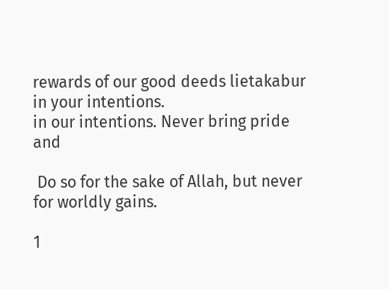rewards of our good deeds lietakabur in your intentions.
in our intentions. Never bring pride and

 Do so for the sake of Allah, but never for worldly gains.

1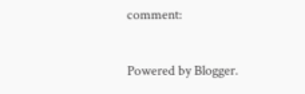comment:

Powered by Blogger.